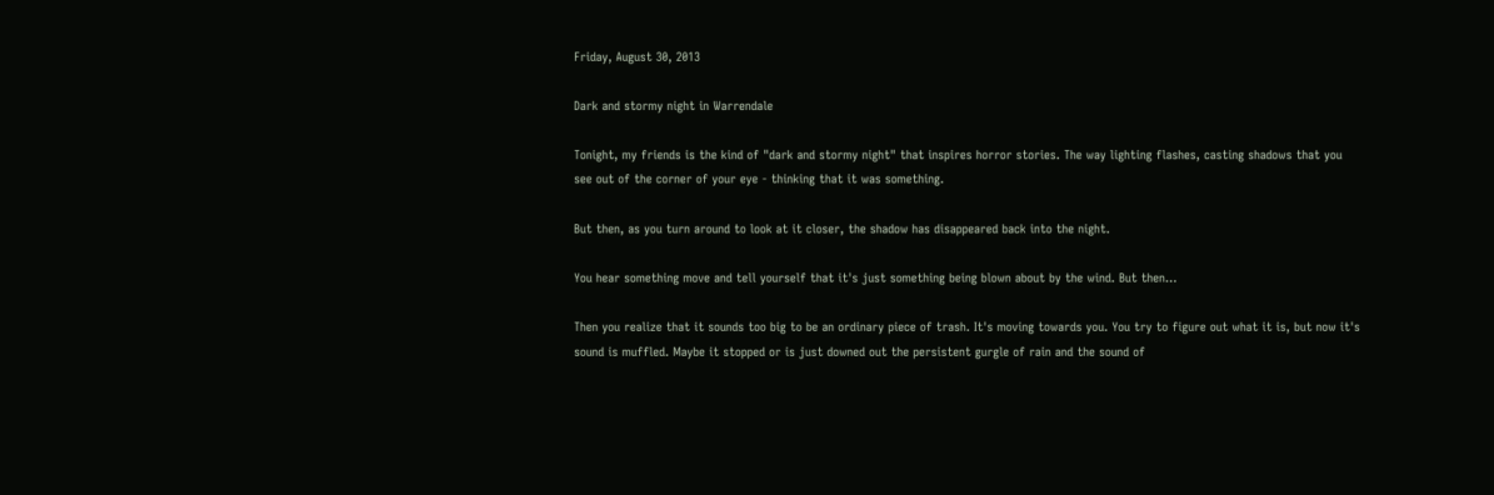Friday, August 30, 2013

Dark and stormy night in Warrendale

Tonight, my friends is the kind of "dark and stormy night" that inspires horror stories. The way lighting flashes, casting shadows that you see out of the corner of your eye - thinking that it was something.

But then, as you turn around to look at it closer, the shadow has disappeared back into the night.

You hear something move and tell yourself that it's just something being blown about by the wind. But then...

Then you realize that it sounds too big to be an ordinary piece of trash. It's moving towards you. You try to figure out what it is, but now it's sound is muffled. Maybe it stopped or is just downed out the persistent gurgle of rain and the sound of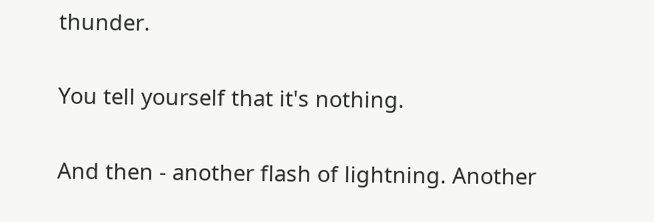thunder.

You tell yourself that it's nothing.

And then - another flash of lightning. Another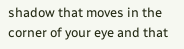shadow that moves in the corner of your eye and that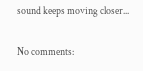sound keeps moving closer...

No comments: